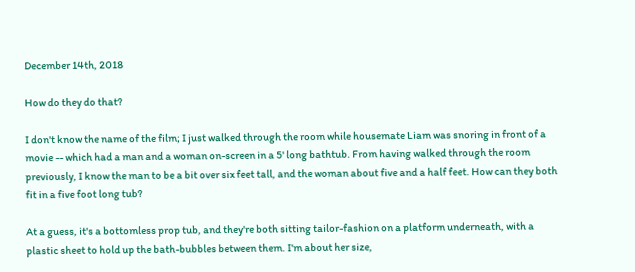December 14th, 2018

How do they do that?

I don't know the name of the film; I just walked through the room while housemate Liam was snoring in front of a movie -- which had a man and a woman on-screen in a 5' long bathtub. From having walked through the room previously, I know the man to be a bit over six feet tall, and the woman about five and a half feet. How can they both fit in a five foot long tub?

At a guess, it's a bottomless prop tub, and they're both sitting tailor-fashion on a platform underneath, with a plastic sheet to hold up the bath-bubbles between them. I'm about her size,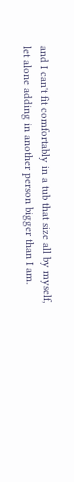and I can't fit comfortably in a tub that size all by myself, let alone adding in another person bigger than I am.